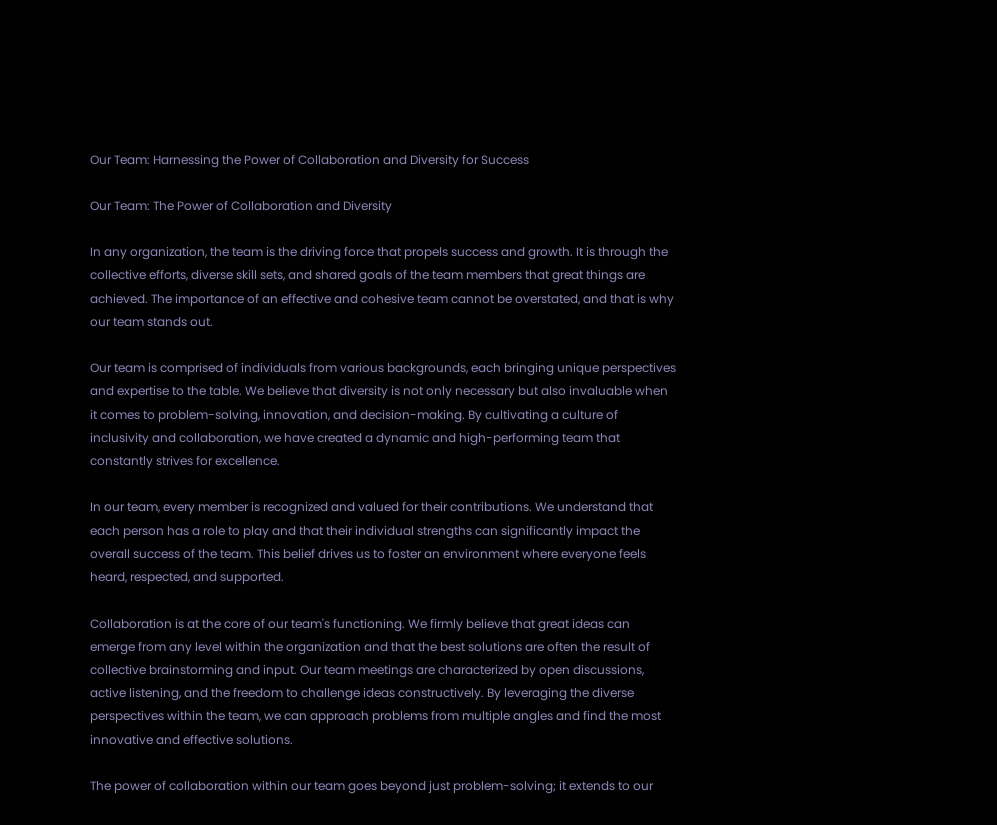Our Team: Harnessing the Power of Collaboration and Diversity for Success

Our Team: The Power of Collaboration and Diversity

In any organization, the team is the driving force that propels success and growth. It is through the collective efforts, diverse skill sets, and shared goals of the team members that great things are achieved. The importance of an effective and cohesive team cannot be overstated, and that is why our team stands out.

Our team is comprised of individuals from various backgrounds, each bringing unique perspectives and expertise to the table. We believe that diversity is not only necessary but also invaluable when it comes to problem-solving, innovation, and decision-making. By cultivating a culture of inclusivity and collaboration, we have created a dynamic and high-performing team that constantly strives for excellence.

In our team, every member is recognized and valued for their contributions. We understand that each person has a role to play and that their individual strengths can significantly impact the overall success of the team. This belief drives us to foster an environment where everyone feels heard, respected, and supported.

Collaboration is at the core of our team's functioning. We firmly believe that great ideas can emerge from any level within the organization and that the best solutions are often the result of collective brainstorming and input. Our team meetings are characterized by open discussions, active listening, and the freedom to challenge ideas constructively. By leveraging the diverse perspectives within the team, we can approach problems from multiple angles and find the most innovative and effective solutions.

The power of collaboration within our team goes beyond just problem-solving; it extends to our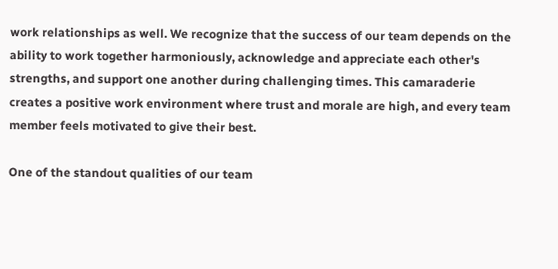work relationships as well. We recognize that the success of our team depends on the ability to work together harmoniously, acknowledge and appreciate each other's strengths, and support one another during challenging times. This camaraderie creates a positive work environment where trust and morale are high, and every team member feels motivated to give their best.

One of the standout qualities of our team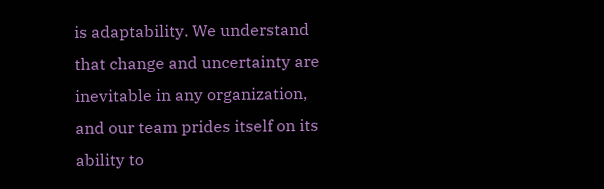is adaptability. We understand that change and uncertainty are inevitable in any organization, and our team prides itself on its ability to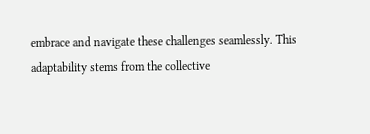embrace and navigate these challenges seamlessly. This adaptability stems from the collective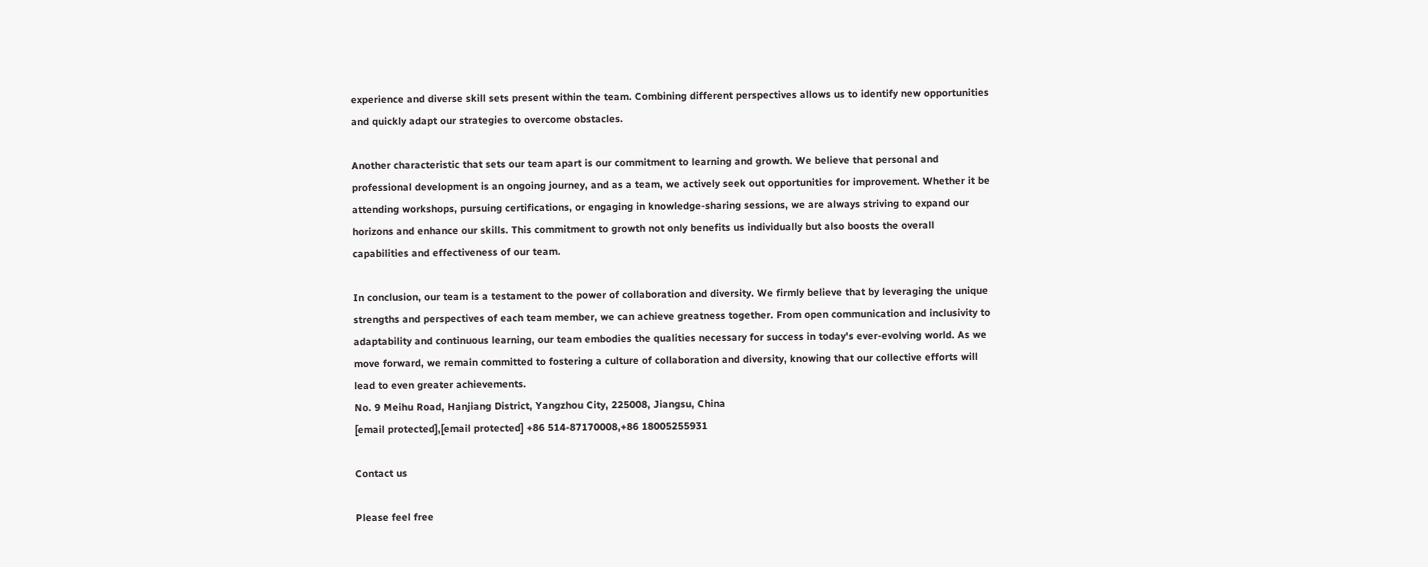experience and diverse skill sets present within the team. Combining different perspectives allows us to identify new opportunities and quickly adapt our strategies to overcome obstacles.

Another characteristic that sets our team apart is our commitment to learning and growth. We believe that personal and professional development is an ongoing journey, and as a team, we actively seek out opportunities for improvement. Whether it be attending workshops, pursuing certifications, or engaging in knowledge-sharing sessions, we are always striving to expand our horizons and enhance our skills. This commitment to growth not only benefits us individually but also boosts the overall capabilities and effectiveness of our team.

In conclusion, our team is a testament to the power of collaboration and diversity. We firmly believe that by leveraging the unique strengths and perspectives of each team member, we can achieve greatness together. From open communication and inclusivity to adaptability and continuous learning, our team embodies the qualities necessary for success in today's ever-evolving world. As we move forward, we remain committed to fostering a culture of collaboration and diversity, knowing that our collective efforts will lead to even greater achievements.
No. 9 Meihu Road, Hanjiang District, Yangzhou City, 225008, Jiangsu, China
[email protected],[email protected] +86 514-87170008,+86 18005255931

Contact us

Please feel free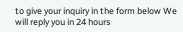to give your inquiry in the form below We will reply you in 24 hours